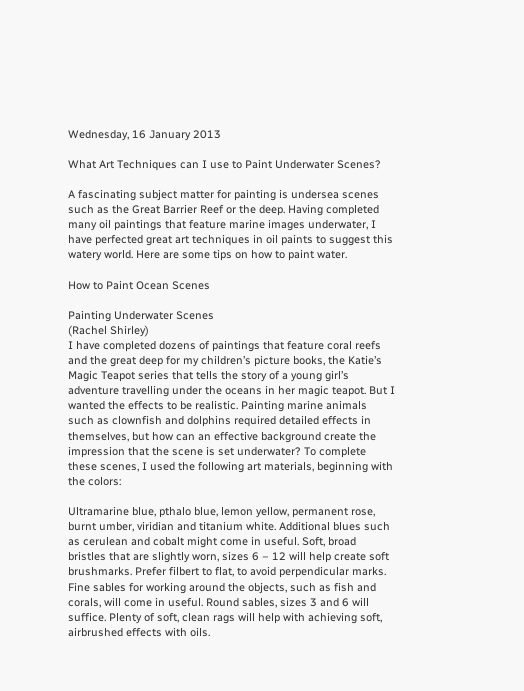Wednesday, 16 January 2013

What Art Techniques can I use to Paint Underwater Scenes?

A fascinating subject matter for painting is undersea scenes such as the Great Barrier Reef or the deep. Having completed many oil paintings that feature marine images underwater, I have perfected great art techniques in oil paints to suggest this watery world. Here are some tips on how to paint water.

How to Paint Ocean Scenes

Painting Underwater Scenes
(Rachel Shirley)
I have completed dozens of paintings that feature coral reefs and the great deep for my children’s picture books, the Katie’s Magic Teapot series that tells the story of a young girl’s adventure travelling under the oceans in her magic teapot. But I wanted the effects to be realistic. Painting marine animals such as clownfish and dolphins required detailed effects in themselves, but how can an effective background create the impression that the scene is set underwater? To complete these scenes, I used the following art materials, beginning with the colors:

Ultramarine blue, pthalo blue, lemon yellow, permanent rose, burnt umber, viridian and titanium white. Additional blues such as cerulean and cobalt might come in useful. Soft, broad bristles that are slightly worn, sizes 6 – 12 will help create soft brushmarks. Prefer filbert to flat, to avoid perpendicular marks. Fine sables for working around the objects, such as fish and corals, will come in useful. Round sables, sizes 3 and 6 will suffice. Plenty of soft, clean rags will help with achieving soft, airbrushed effects with oils.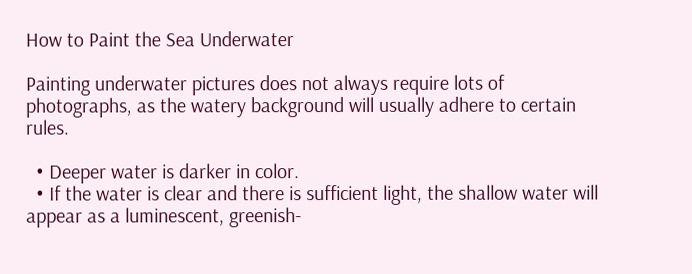How to Paint the Sea Underwater

Painting underwater pictures does not always require lots of photographs, as the watery background will usually adhere to certain rules.

  • Deeper water is darker in color.
  • If the water is clear and there is sufficient light, the shallow water will appear as a luminescent, greenish-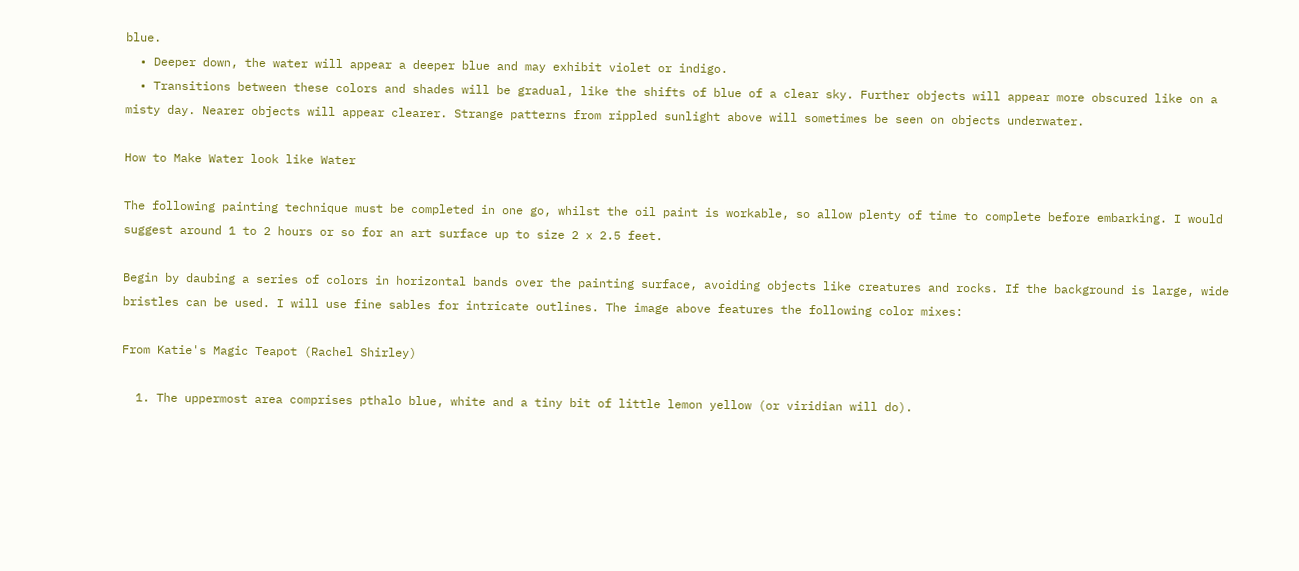blue.
  • Deeper down, the water will appear a deeper blue and may exhibit violet or indigo.
  • Transitions between these colors and shades will be gradual, like the shifts of blue of a clear sky. Further objects will appear more obscured like on a misty day. Nearer objects will appear clearer. Strange patterns from rippled sunlight above will sometimes be seen on objects underwater.

How to Make Water look like Water

The following painting technique must be completed in one go, whilst the oil paint is workable, so allow plenty of time to complete before embarking. I would suggest around 1 to 2 hours or so for an art surface up to size 2 x 2.5 feet.

Begin by daubing a series of colors in horizontal bands over the painting surface, avoiding objects like creatures and rocks. If the background is large, wide bristles can be used. I will use fine sables for intricate outlines. The image above features the following color mixes:

From Katie's Magic Teapot (Rachel Shirley)

  1. The uppermost area comprises pthalo blue, white and a tiny bit of little lemon yellow (or viridian will do).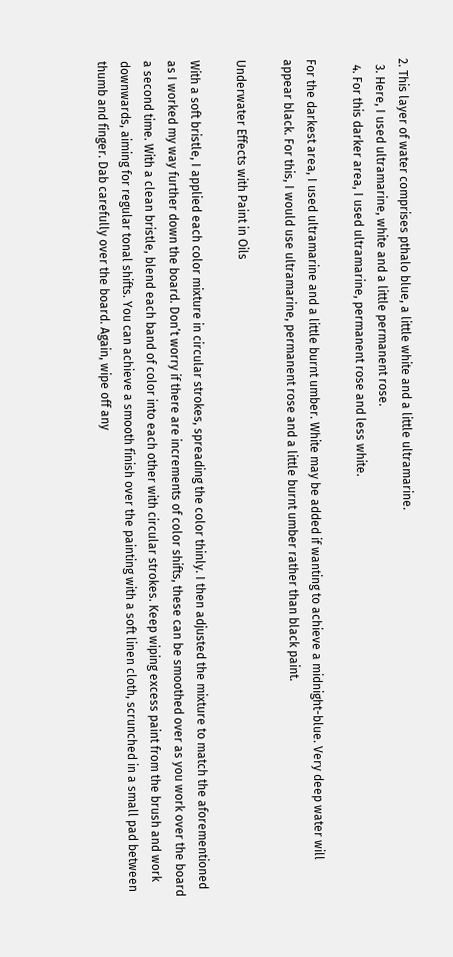2. This layer of water comprises pthalo blue, a little white and a little ultramarine.
  3. Here, I used ultramarine, white and a little permanent rose.
  4. For this darker area, I used ultramarine, permanent rose and less white.

For the darkest area, I used ultramarine and a little burnt umber. White may be added if wanting to achieve a midnight-blue. Very deep water will appear black. For this, I would use ultramarine, permanent rose and a little burnt umber rather than black paint.

Underwater Effects with Paint in Oils

With a soft bristle, I applied each color mixture in circular strokes, spreading the color thinly. I then adjusted the mixture to match the aforementioned as I worked my way further down the board. Don’t worry if there are increments of color shifts, these can be smoothed over as you work over the board a second time. With a clean bristle, blend each band of color into each other with circular strokes. Keep wiping excess paint from the brush and work downwards, aiming for regular tonal shifts. You can achieve a smooth finish over the painting with a soft linen cloth, scrunched in a small pad between thumb and finger. Dab carefully over the board. Again, wipe off any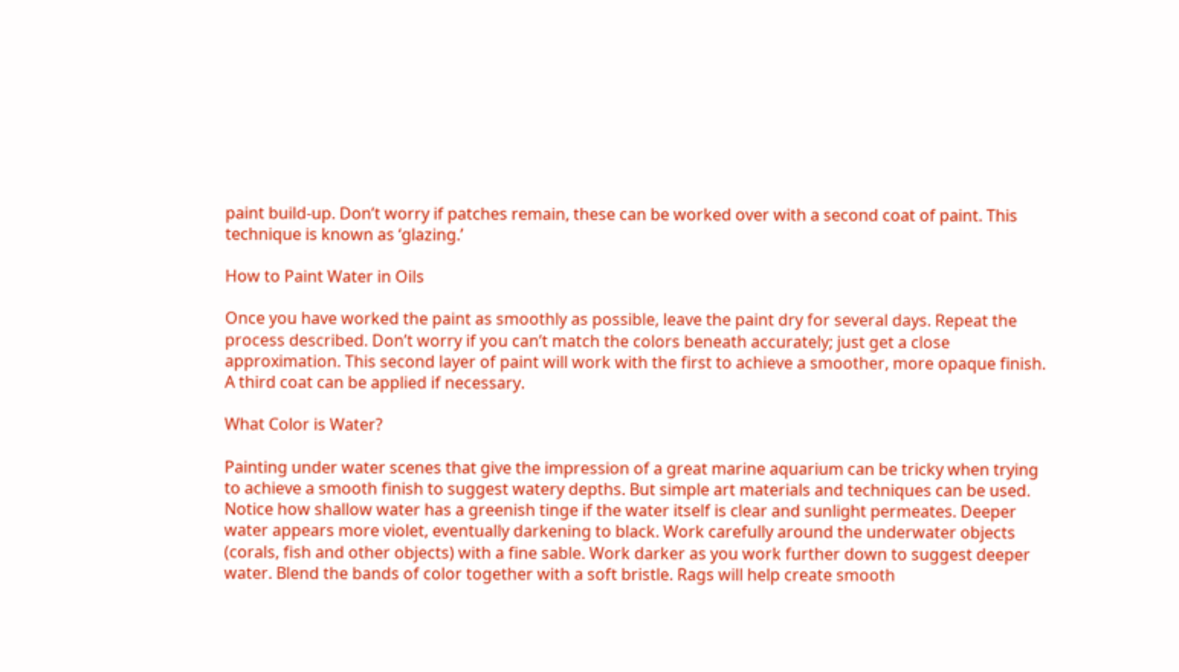paint build-up. Don’t worry if patches remain, these can be worked over with a second coat of paint. This technique is known as ‘glazing.’

How to Paint Water in Oils

Once you have worked the paint as smoothly as possible, leave the paint dry for several days. Repeat the process described. Don’t worry if you can’t match the colors beneath accurately; just get a close approximation. This second layer of paint will work with the first to achieve a smoother, more opaque finish. A third coat can be applied if necessary.

What Color is Water?

Painting under water scenes that give the impression of a great marine aquarium can be tricky when trying to achieve a smooth finish to suggest watery depths. But simple art materials and techniques can be used. Notice how shallow water has a greenish tinge if the water itself is clear and sunlight permeates. Deeper water appears more violet, eventually darkening to black. Work carefully around the underwater objects (corals, fish and other objects) with a fine sable. Work darker as you work further down to suggest deeper water. Blend the bands of color together with a soft bristle. Rags will help create smooth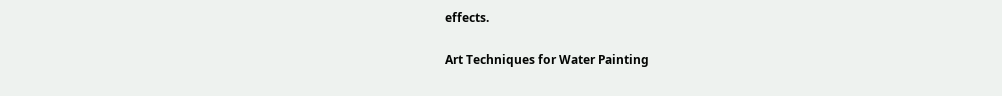effects.

Art Techniques for Water Painting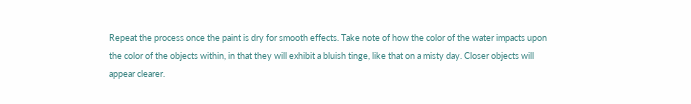Repeat the process once the paint is dry for smooth effects. Take note of how the color of the water impacts upon the color of the objects within, in that they will exhibit a bluish tinge, like that on a misty day. Closer objects will appear clearer.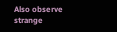Also observe strange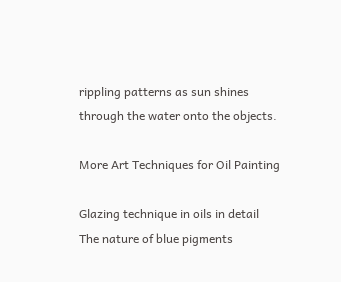rippling patterns as sun shines through the water onto the objects.

More Art Techniques for Oil Painting

Glazing technique in oils in detail
The nature of blue pigments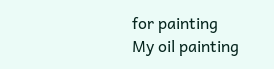for painting
My oil painting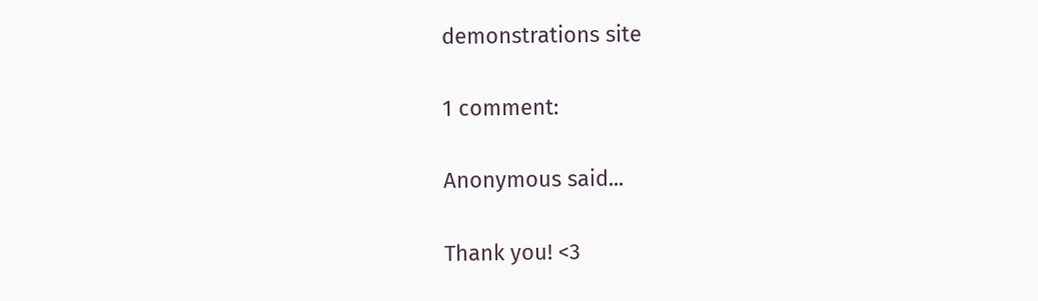demonstrations site

1 comment:

Anonymous said...

Thank you! <3